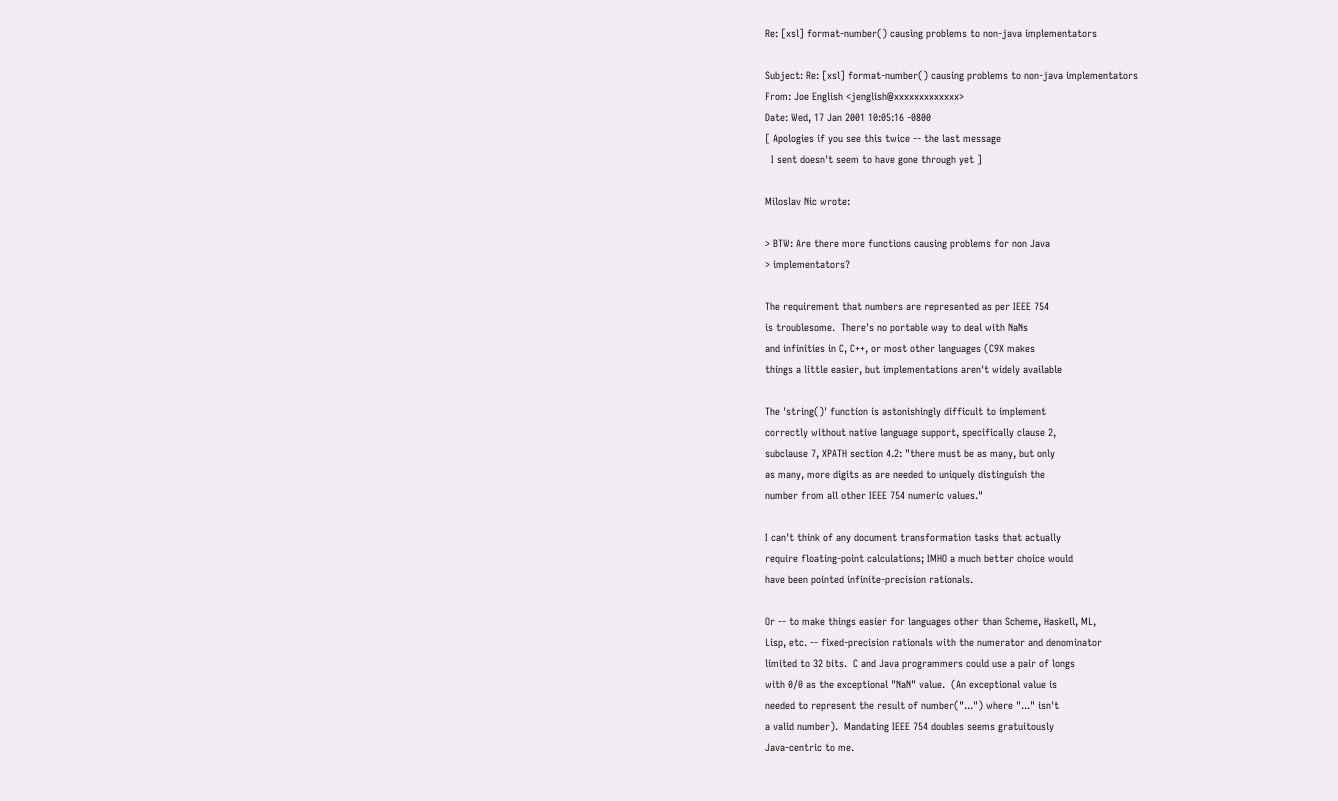Re: [xsl] format-number() causing problems to non-java implementators

Subject: Re: [xsl] format-number() causing problems to non-java implementators
From: Joe English <jenglish@xxxxxxxxxxxxx>
Date: Wed, 17 Jan 2001 10:05:16 -0800
[ Apologies if you see this twice -- the last message
  I sent doesn't seem to have gone through yet ]

Miloslav Nic wrote:

> BTW: Are there more functions causing problems for non Java
> implementators?

The requirement that numbers are represented as per IEEE 754
is troublesome.  There's no portable way to deal with NaNs
and infinities in C, C++, or most other languages (C9X makes
things a little easier, but implementations aren't widely available

The 'string()' function is astonishingly difficult to implement
correctly without native language support, specifically clause 2,
subclause 7, XPATH section 4.2: "there must be as many, but only
as many, more digits as are needed to uniquely distinguish the
number from all other IEEE 754 numeric values."

I can't think of any document transformation tasks that actually
require floating-point calculations; IMHO a much better choice would
have been pointed infinite-precision rationals.

Or -- to make things easier for languages other than Scheme, Haskell, ML,
Lisp, etc. -- fixed-precision rationals with the numerator and denominator
limited to 32 bits.  C and Java programmers could use a pair of longs
with 0/0 as the exceptional "NaN" value.  (An exceptional value is
needed to represent the result of number("...") where "..." isn't
a valid number).  Mandating IEEE 754 doubles seems gratuitously
Java-centric to me.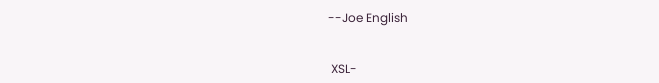--Joe English


 XSL-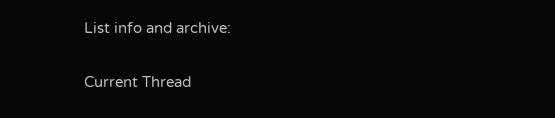List info and archive:

Current Thread